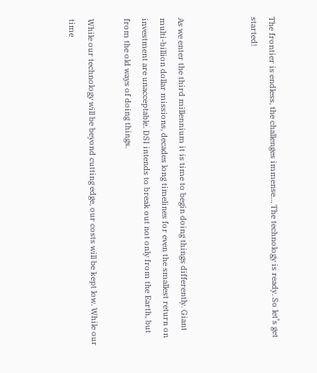The frontier is endless, the challenges immense… The technology is ready. So let’s get started!



As we enter the third millennium it is time to begin doing things differently. Giant multi-billion dollar missions, decades long timelines for even the smallest return on investment are unacceptable. DSI intends to break out not only from the Earth, but from the old ways of doing things.

While our technology will be beyond cutting edge, our costs will be kept low. While our time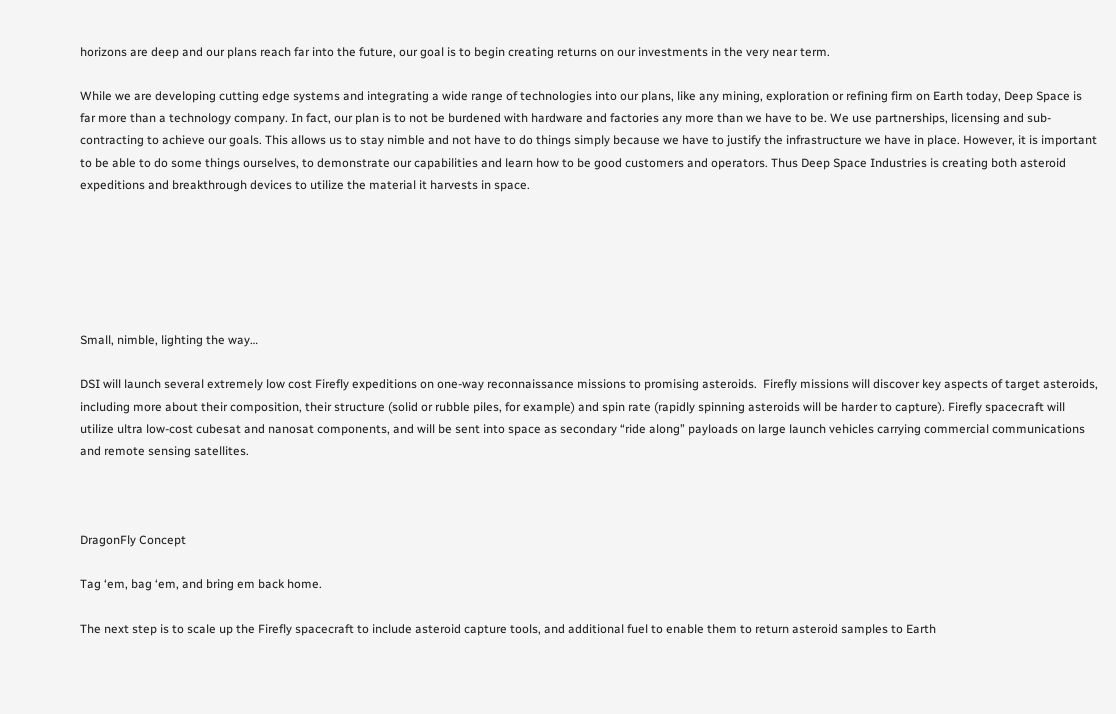horizons are deep and our plans reach far into the future, our goal is to begin creating returns on our investments in the very near term.

While we are developing cutting edge systems and integrating a wide range of technologies into our plans, like any mining, exploration or refining firm on Earth today, Deep Space is far more than a technology company. In fact, our plan is to not be burdened with hardware and factories any more than we have to be. We use partnerships, licensing and sub-contracting to achieve our goals. This allows us to stay nimble and not have to do things simply because we have to justify the infrastructure we have in place. However, it is important to be able to do some things ourselves, to demonstrate our capabilities and learn how to be good customers and operators. Thus Deep Space Industries is creating both asteroid expeditions and breakthrough devices to utilize the material it harvests in space.






Small, nimble, lighting the way…

DSI will launch several extremely low cost Firefly expeditions on one-way reconnaissance missions to promising asteroids.  Firefly missions will discover key aspects of target asteroids, including more about their composition, their structure (solid or rubble piles, for example) and spin rate (rapidly spinning asteroids will be harder to capture). Firefly spacecraft will utilize ultra low-cost cubesat and nanosat components, and will be sent into space as secondary “ride along” payloads on large launch vehicles carrying commercial communications and remote sensing satellites.



DragonFly Concept

Tag ‘em, bag ‘em, and bring em back home.

The next step is to scale up the Firefly spacecraft to include asteroid capture tools, and additional fuel to enable them to return asteroid samples to Earth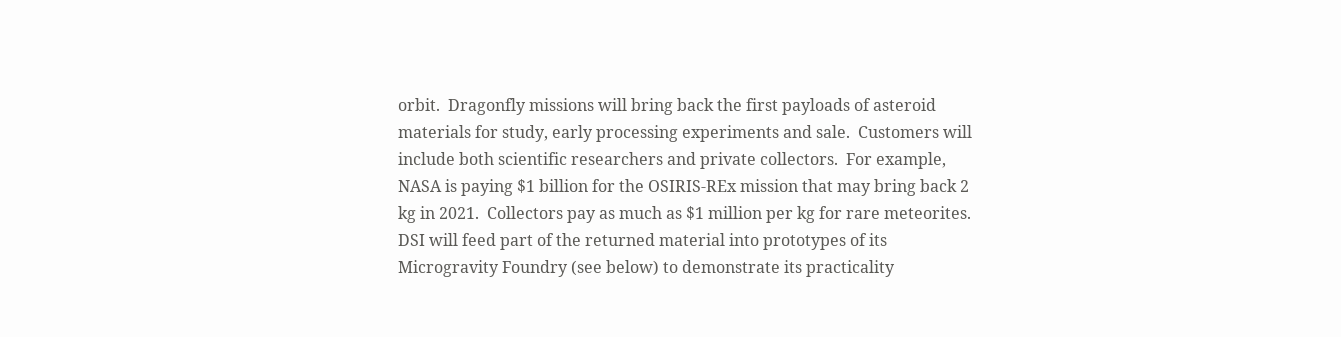orbit.  Dragonfly missions will bring back the first payloads of asteroid materials for study, early processing experiments and sale.  Customers will include both scientific researchers and private collectors.  For example, NASA is paying $1 billion for the OSIRIS-REx mission that may bring back 2 kg in 2021.  Collectors pay as much as $1 million per kg for rare meteorites.  DSI will feed part of the returned material into prototypes of its Microgravity Foundry (see below) to demonstrate its practicality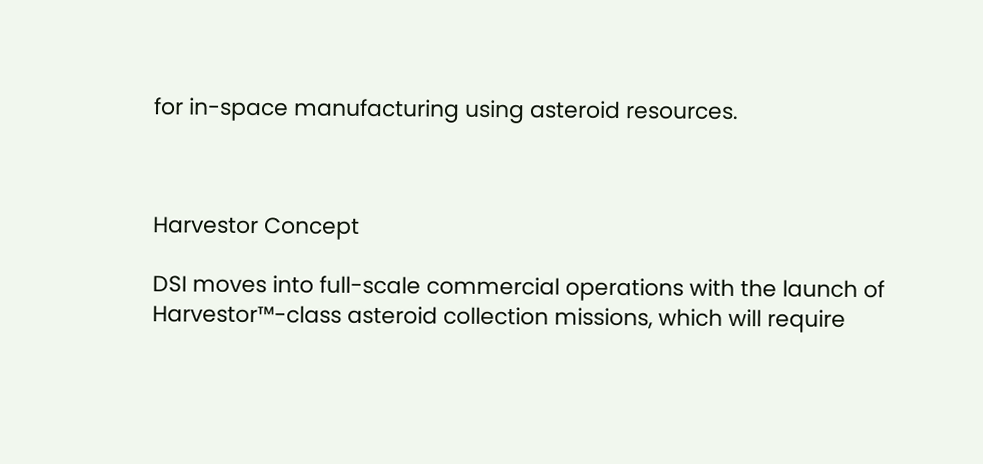for in-space manufacturing using asteroid resources.



Harvestor Concept

DSI moves into full-scale commercial operations with the launch of Harvestor™-class asteroid collection missions, which will require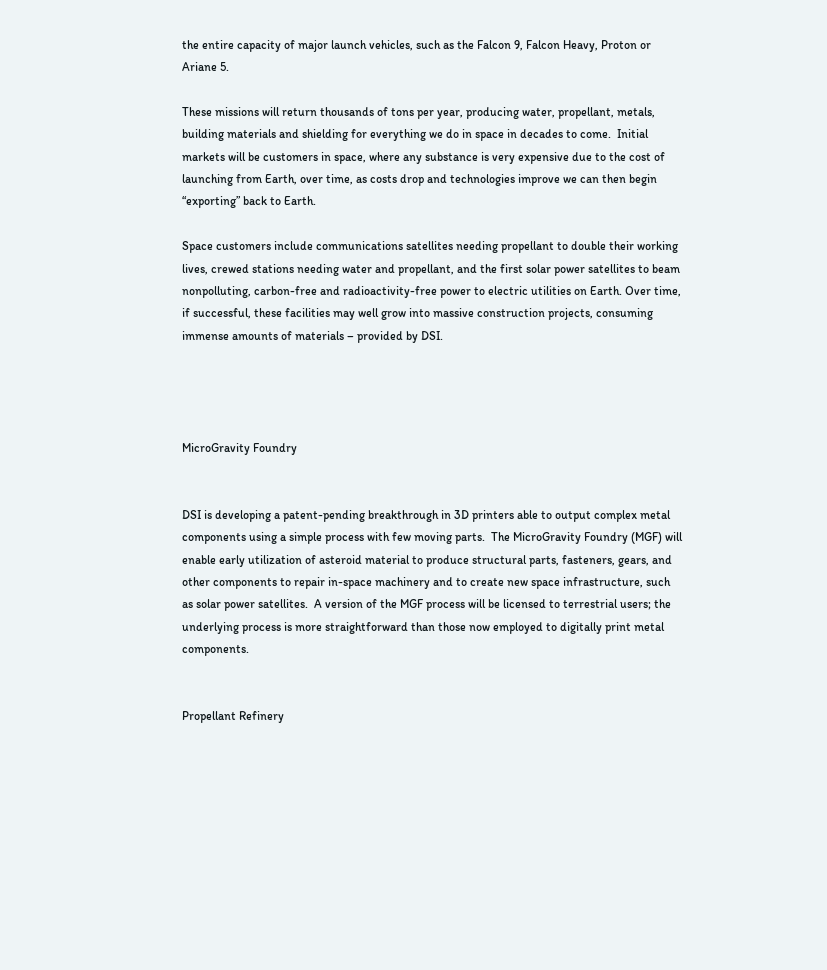the entire capacity of major launch vehicles, such as the Falcon 9, Falcon Heavy, Proton or Ariane 5.

These missions will return thousands of tons per year, producing water, propellant, metals, building materials and shielding for everything we do in space in decades to come.  Initial markets will be customers in space, where any substance is very expensive due to the cost of launching from Earth, over time, as costs drop and technologies improve we can then begin “exporting” back to Earth.

Space customers include communications satellites needing propellant to double their working lives, crewed stations needing water and propellant, and the first solar power satellites to beam nonpolluting, carbon-free and radioactivity-free power to electric utilities on Earth. Over time, if successful, these facilities may well grow into massive construction projects, consuming immense amounts of materials – provided by DSI.




MicroGravity Foundry


DSI is developing a patent-pending breakthrough in 3D printers able to output complex metal components using a simple process with few moving parts.  The MicroGravity Foundry (MGF) will enable early utilization of asteroid material to produce structural parts, fasteners, gears, and other components to repair in-space machinery and to create new space infrastructure, such as solar power satellites.  A version of the MGF process will be licensed to terrestrial users; the underlying process is more straightforward than those now employed to digitally print metal components.


Propellant Refinery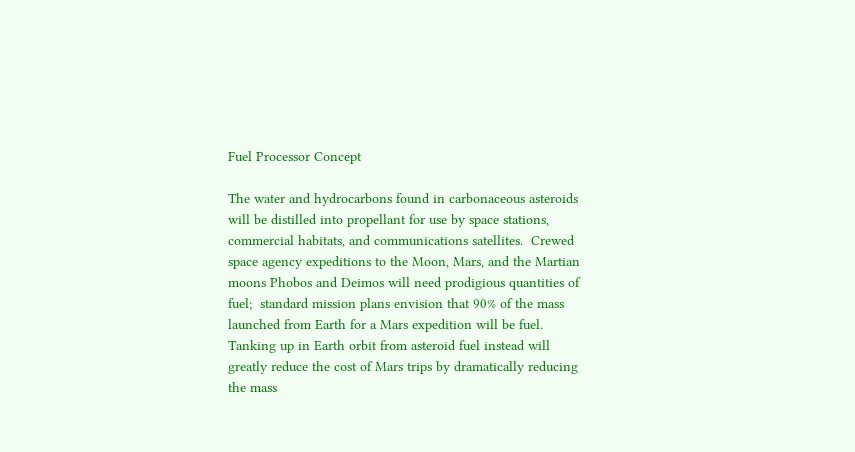Fuel Processor Concept

The water and hydrocarbons found in carbonaceous asteroids will be distilled into propellant for use by space stations, commercial habitats, and communications satellites.  Crewed space agency expeditions to the Moon, Mars, and the Martian moons Phobos and Deimos will need prodigious quantities of fuel;  standard mission plans envision that 90% of the mass launched from Earth for a Mars expedition will be fuel.  Tanking up in Earth orbit from asteroid fuel instead will greatly reduce the cost of Mars trips by dramatically reducing the mass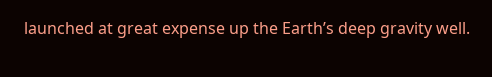launched at great expense up the Earth’s deep gravity well.